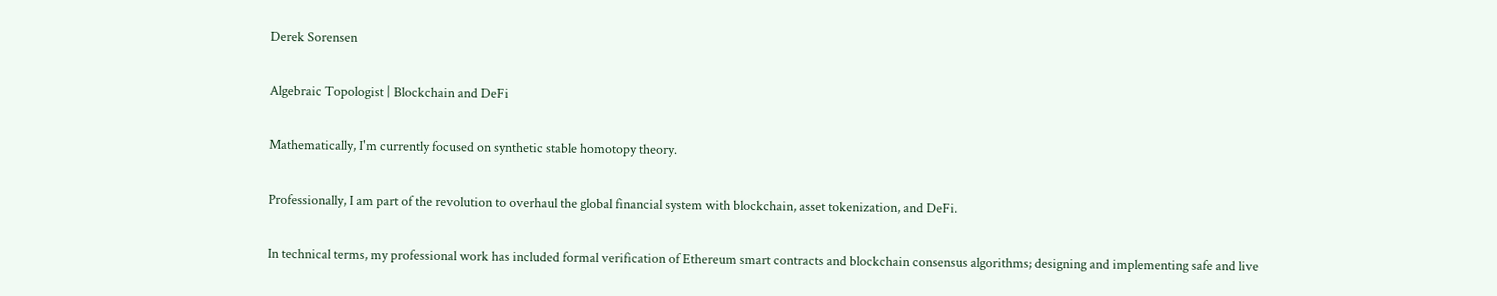Derek Sorensen

Algebraic Topologist | Blockchain and DeFi

Mathematically, I'm currently focused on synthetic stable homotopy theory.

Professionally, I am part of the revolution to overhaul the global financial system with blockchain, asset tokenization, and DeFi.

In technical terms, my professional work has included formal verification of Ethereum smart contracts and blockchain consensus algorithms; designing and implementing safe and live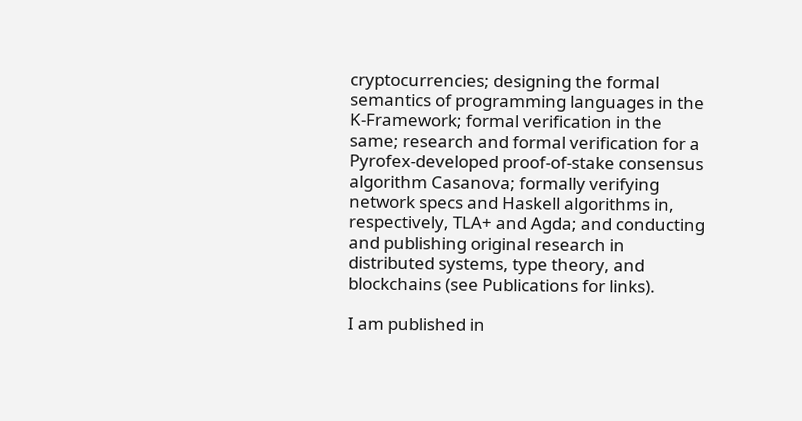cryptocurrencies; designing the formal semantics of programming languages in the K-Framework; formal verification in the same; research and formal verification for a Pyrofex-developed proof-of-stake consensus algorithm Casanova; formally verifying network specs and Haskell algorithms in, respectively, TLA+ and Agda; and conducting and publishing original research in distributed systems, type theory, and blockchains (see Publications for links).

I am published in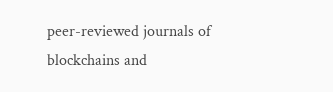peer-reviewed journals of blockchains and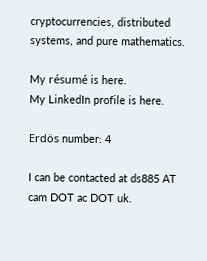cryptocurrencies, distributed systems, and pure mathematics.

My résumé is here.
My LinkedIn profile is here.

Erdös number: 4

I can be contacted at ds885 AT cam DOT ac DOT uk.